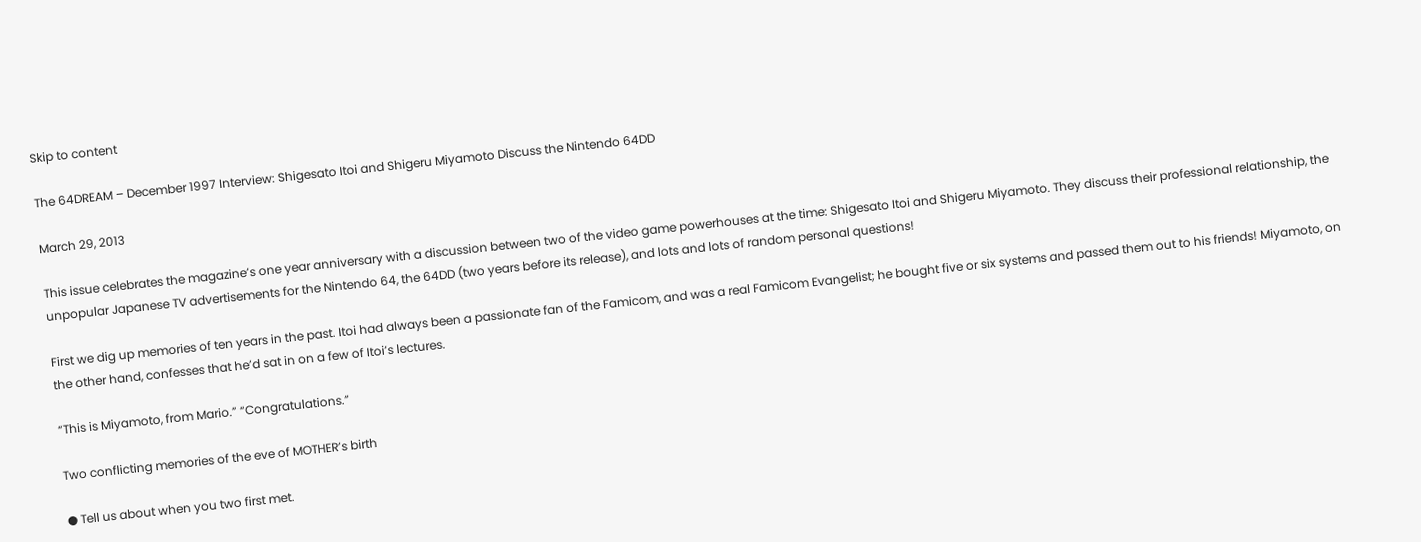Skip to content

The 64DREAM – December 1997 Interview: Shigesato Itoi and Shigeru Miyamoto Discuss the Nintendo 64DD

March 29, 2013

This issue celebrates the magazine’s one year anniversary with a discussion between two of the video game powerhouses at the time: Shigesato Itoi and Shigeru Miyamoto. They discuss their professional relationship, the unpopular Japanese TV advertisements for the Nintendo 64, the 64DD (two years before its release), and lots and lots of random personal questions!

First we dig up memories of ten years in the past. Itoi had always been a passionate fan of the Famicom, and was a real Famicom Evangelist; he bought five or six systems and passed them out to his friends! Miyamoto, on the other hand, confesses that he’d sat in on a few of Itoi’s lectures.

“This is Miyamoto, from Mario.” “Congratulations.”

Two conflicting memories of the eve of MOTHER’s birth

● Tell us about when you two first met.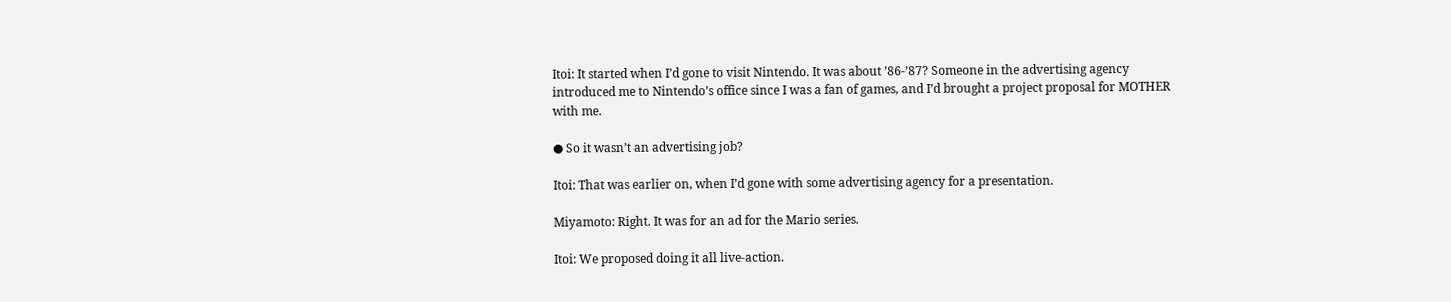Itoi: It started when I’d gone to visit Nintendo. It was about ’86-’87? Someone in the advertising agency introduced me to Nintendo’s office since I was a fan of games, and I’d brought a project proposal for MOTHER with me.

● So it wasn’t an advertising job?

Itoi: That was earlier on, when I’d gone with some advertising agency for a presentation.

Miyamoto: Right. It was for an ad for the Mario series.

Itoi: We proposed doing it all live-action.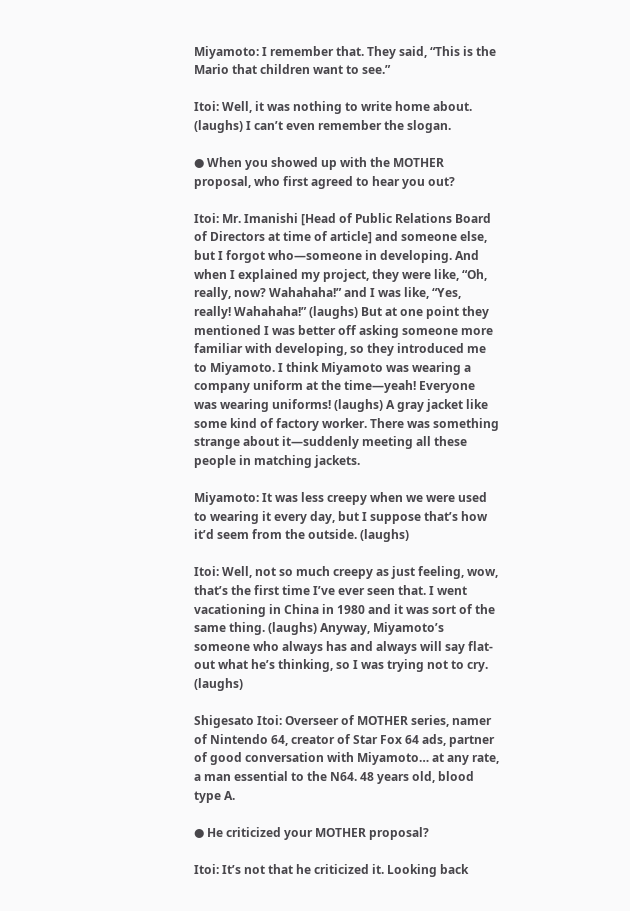Miyamoto: I remember that. They said, “This is the Mario that children want to see.”

Itoi: Well, it was nothing to write home about. (laughs) I can’t even remember the slogan.

● When you showed up with the MOTHER proposal, who first agreed to hear you out?

Itoi: Mr. Imanishi [Head of Public Relations Board of Directors at time of article] and someone else, but I forgot who—someone in developing. And when I explained my project, they were like, “Oh, really, now? Wahahaha!” and I was like, “Yes, really! Wahahaha!” (laughs) But at one point they mentioned I was better off asking someone more familiar with developing, so they introduced me to Miyamoto. I think Miyamoto was wearing a company uniform at the time—yeah! Everyone was wearing uniforms! (laughs) A gray jacket like some kind of factory worker. There was something strange about it—suddenly meeting all these people in matching jackets.

Miyamoto: It was less creepy when we were used to wearing it every day, but I suppose that’s how it’d seem from the outside. (laughs)

Itoi: Well, not so much creepy as just feeling, wow, that’s the first time I’ve ever seen that. I went vacationing in China in 1980 and it was sort of the same thing. (laughs) Anyway, Miyamoto’s someone who always has and always will say flat-out what he’s thinking, so I was trying not to cry. (laughs)

Shigesato Itoi: Overseer of MOTHER series, namer of Nintendo 64, creator of Star Fox 64 ads, partner of good conversation with Miyamoto… at any rate, a man essential to the N64. 48 years old, blood type A.

● He criticized your MOTHER proposal?

Itoi: It’s not that he criticized it. Looking back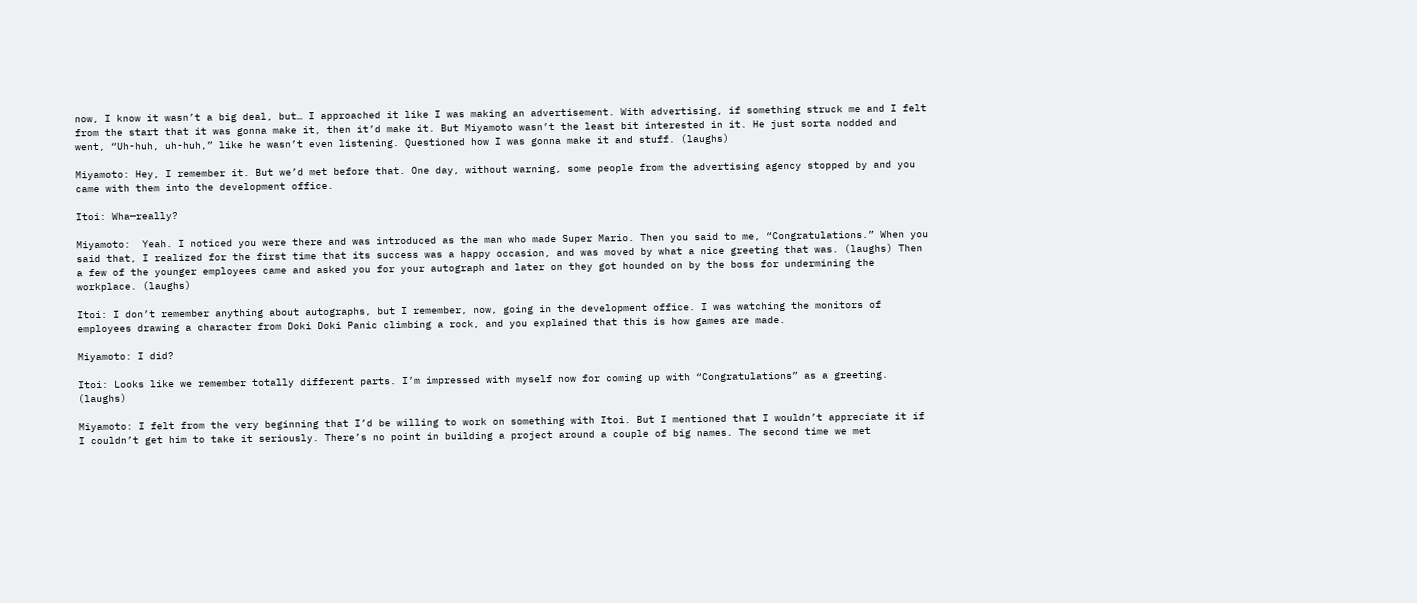now, I know it wasn’t a big deal, but… I approached it like I was making an advertisement. With advertising, if something struck me and I felt from the start that it was gonna make it, then it’d make it. But Miyamoto wasn’t the least bit interested in it. He just sorta nodded and went, “Uh-huh, uh-huh,” like he wasn’t even listening. Questioned how I was gonna make it and stuff. (laughs)

Miyamoto: Hey, I remember it. But we’d met before that. One day, without warning, some people from the advertising agency stopped by and you came with them into the development office.

Itoi: Wha—really?

Miyamoto:  Yeah. I noticed you were there and was introduced as the man who made Super Mario. Then you said to me, “Congratulations.” When you said that, I realized for the first time that its success was a happy occasion, and was moved by what a nice greeting that was. (laughs) Then a few of the younger employees came and asked you for your autograph and later on they got hounded on by the boss for undermining the workplace. (laughs)

Itoi: I don’t remember anything about autographs, but I remember, now, going in the development office. I was watching the monitors of employees drawing a character from Doki Doki Panic climbing a rock, and you explained that this is how games are made.

Miyamoto: I did?

Itoi: Looks like we remember totally different parts. I’m impressed with myself now for coming up with “Congratulations” as a greeting. (laughs)

Miyamoto: I felt from the very beginning that I’d be willing to work on something with Itoi. But I mentioned that I wouldn’t appreciate it if I couldn’t get him to take it seriously. There’s no point in building a project around a couple of big names. The second time we met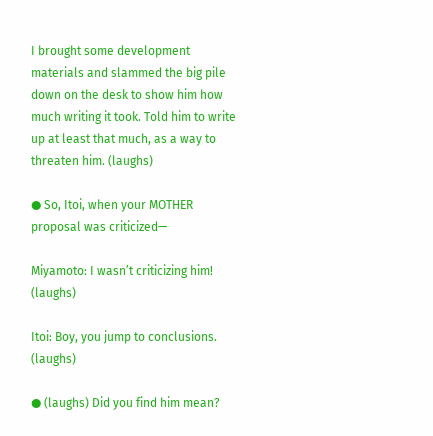I brought some development materials and slammed the big pile down on the desk to show him how much writing it took. Told him to write up at least that much, as a way to threaten him. (laughs)

● So, Itoi, when your MOTHER proposal was criticized—

Miyamoto: I wasn’t criticizing him! (laughs)

Itoi: Boy, you jump to conclusions. (laughs)

● (laughs) Did you find him mean?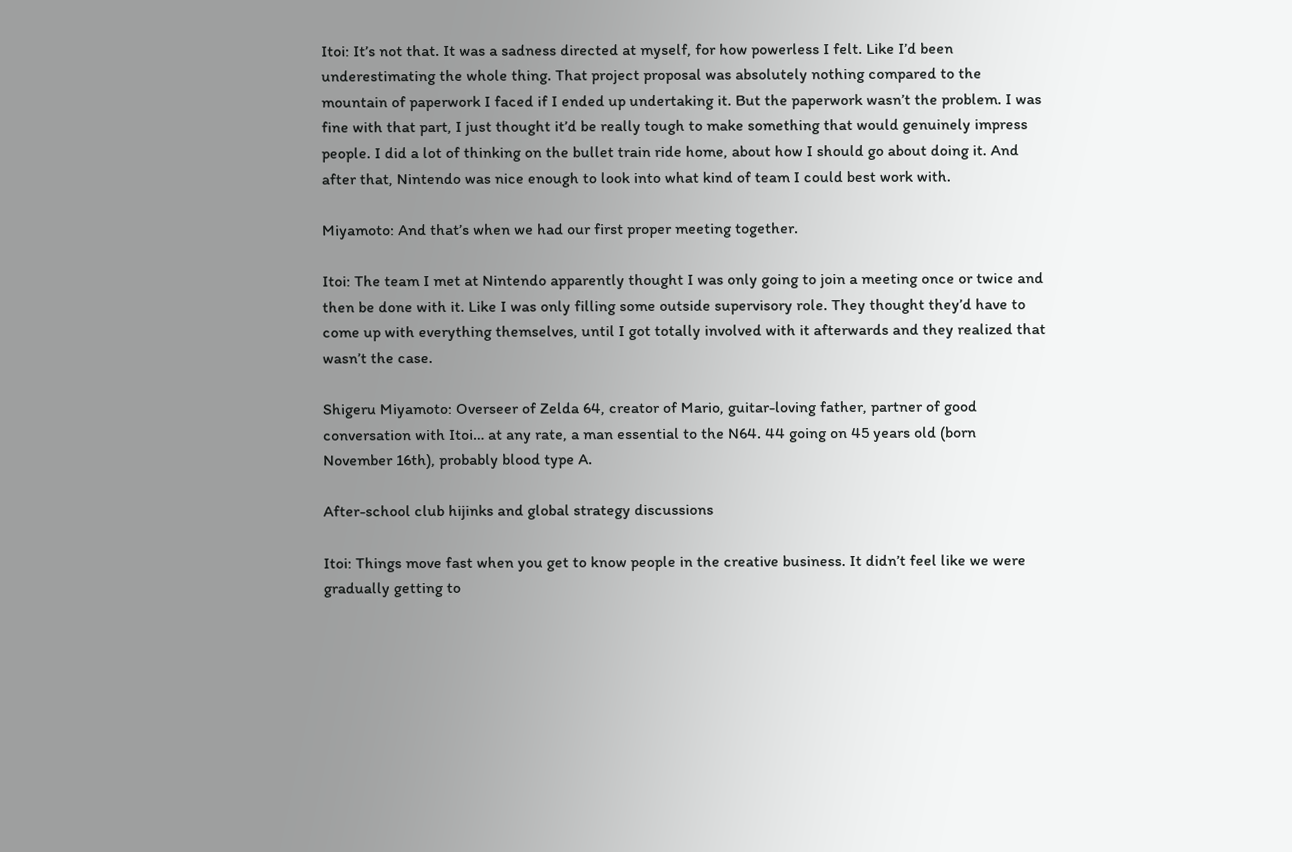Itoi: It’s not that. It was a sadness directed at myself, for how powerless I felt. Like I’d been underestimating the whole thing. That project proposal was absolutely nothing compared to the mountain of paperwork I faced if I ended up undertaking it. But the paperwork wasn’t the problem. I was fine with that part, I just thought it’d be really tough to make something that would genuinely impress people. I did a lot of thinking on the bullet train ride home, about how I should go about doing it. And after that, Nintendo was nice enough to look into what kind of team I could best work with.

Miyamoto: And that’s when we had our first proper meeting together.

Itoi: The team I met at Nintendo apparently thought I was only going to join a meeting once or twice and then be done with it. Like I was only filling some outside supervisory role. They thought they’d have to come up with everything themselves, until I got totally involved with it afterwards and they realized that wasn’t the case.

Shigeru Miyamoto: Overseer of Zelda 64, creator of Mario, guitar-loving father, partner of good conversation with Itoi… at any rate, a man essential to the N64. 44 going on 45 years old (born November 16th), probably blood type A.

After-school club hijinks and global strategy discussions

Itoi: Things move fast when you get to know people in the creative business. It didn’t feel like we were gradually getting to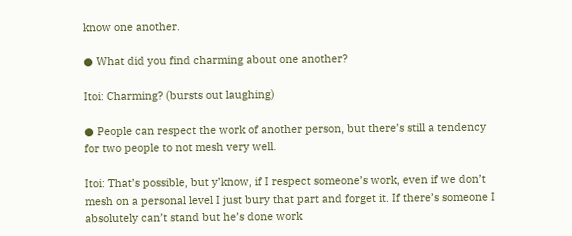know one another.

● What did you find charming about one another?

Itoi: Charming? (bursts out laughing)

● People can respect the work of another person, but there’s still a tendency for two people to not mesh very well.

Itoi: That’s possible, but y’know, if I respect someone’s work, even if we don’t mesh on a personal level I just bury that part and forget it. If there’s someone I absolutely can’t stand but he’s done work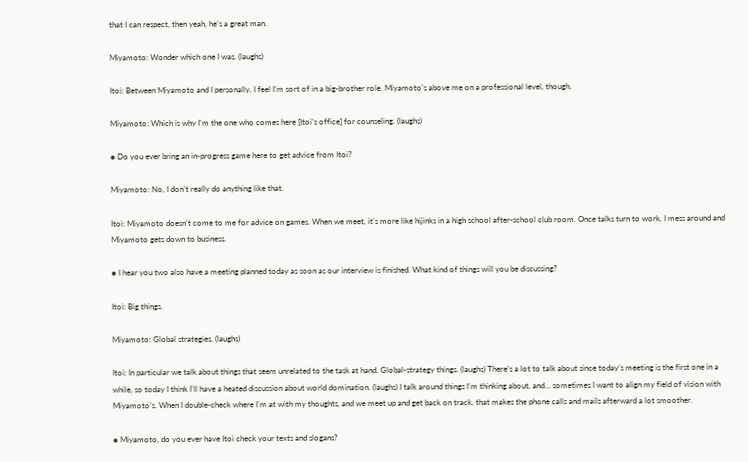that I can respect, then yeah, he’s a great man.

Miyamoto: Wonder which one I was. (laughs)

Itoi: Between Miyamoto and I personally, I feel I’m sort of in a big-brother role. Miyamoto’s above me on a professional level, though.

Miyamoto: Which is why I’m the one who comes here [Itoi’s office] for counseling. (laughs)

● Do you ever bring an in-progress game here to get advice from Itoi?

Miyamoto: No, I don’t really do anything like that.

Itoi: Miyamoto doesn’t come to me for advice on games. When we meet, it’s more like hijinks in a high school after-school club room. Once talks turn to work, I mess around and Miyamoto gets down to business.

● I hear you two also have a meeting planned today as soon as our interview is finished. What kind of things will you be discussing?

Itoi: Big things.

Miyamoto: Global strategies. (laughs)

Itoi: In particular we talk about things that seem unrelated to the task at hand. Global-strategy things. (laughs) There’s a lot to talk about since today’s meeting is the first one in a while, so today I think I’ll have a heated discussion about world domination. (laughs) I talk around things I’m thinking about, and… sometimes I want to align my field of vision with Miyamoto’s. When I double-check where I’m at with my thoughts, and we meet up and get back on track, that makes the phone calls and mails afterward a lot smoother.

● Miyamoto, do you ever have Itoi check your texts and slogans?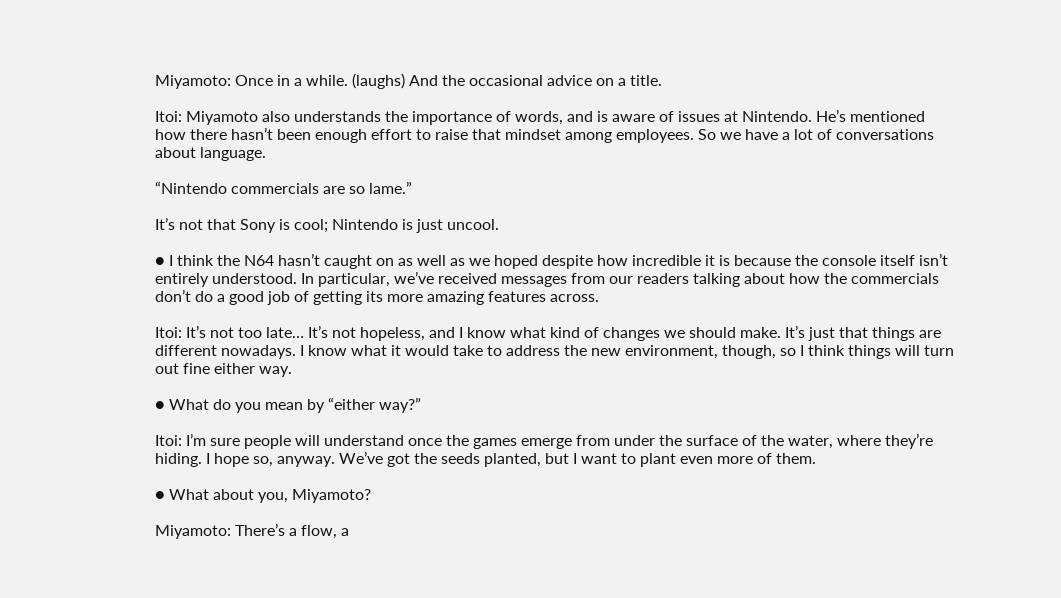Miyamoto: Once in a while. (laughs) And the occasional advice on a title.

Itoi: Miyamoto also understands the importance of words, and is aware of issues at Nintendo. He’s mentioned how there hasn’t been enough effort to raise that mindset among employees. So we have a lot of conversations about language.

“Nintendo commercials are so lame.”

It’s not that Sony is cool; Nintendo is just uncool.

● I think the N64 hasn’t caught on as well as we hoped despite how incredible it is because the console itself isn’t entirely understood. In particular, we’ve received messages from our readers talking about how the commercials don’t do a good job of getting its more amazing features across.

Itoi: It’s not too late… It’s not hopeless, and I know what kind of changes we should make. It’s just that things are different nowadays. I know what it would take to address the new environment, though, so I think things will turn out fine either way.

● What do you mean by “either way?”

Itoi: I’m sure people will understand once the games emerge from under the surface of the water, where they’re hiding. I hope so, anyway. We’ve got the seeds planted, but I want to plant even more of them.

● What about you, Miyamoto?

Miyamoto: There’s a flow, a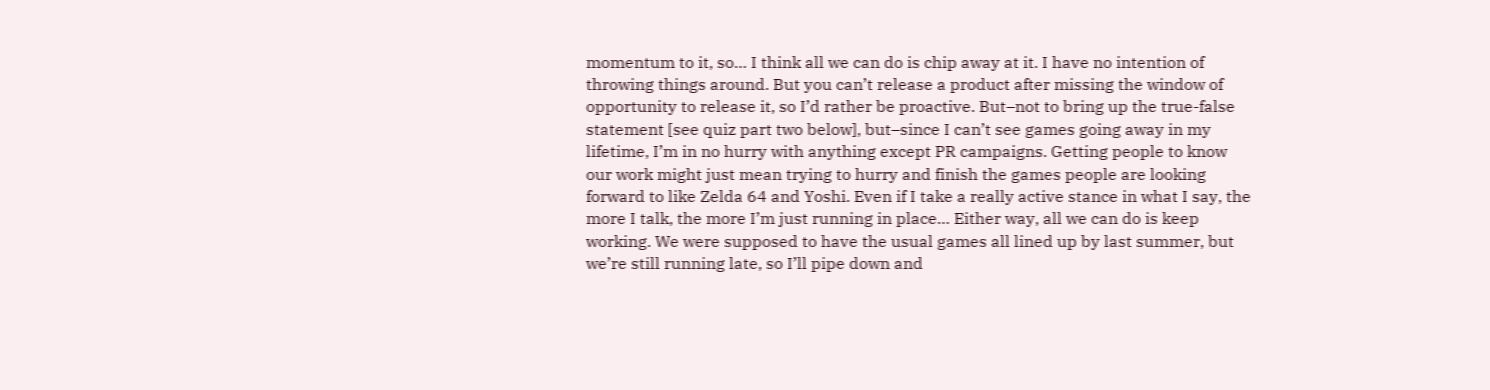momentum to it, so… I think all we can do is chip away at it. I have no intention of throwing things around. But you can’t release a product after missing the window of opportunity to release it, so I’d rather be proactive. But–not to bring up the true-false statement [see quiz part two below], but–since I can’t see games going away in my lifetime, I’m in no hurry with anything except PR campaigns. Getting people to know our work might just mean trying to hurry and finish the games people are looking forward to like Zelda 64 and Yoshi. Even if I take a really active stance in what I say, the more I talk, the more I’m just running in place… Either way, all we can do is keep working. We were supposed to have the usual games all lined up by last summer, but we’re still running late, so I’ll pipe down and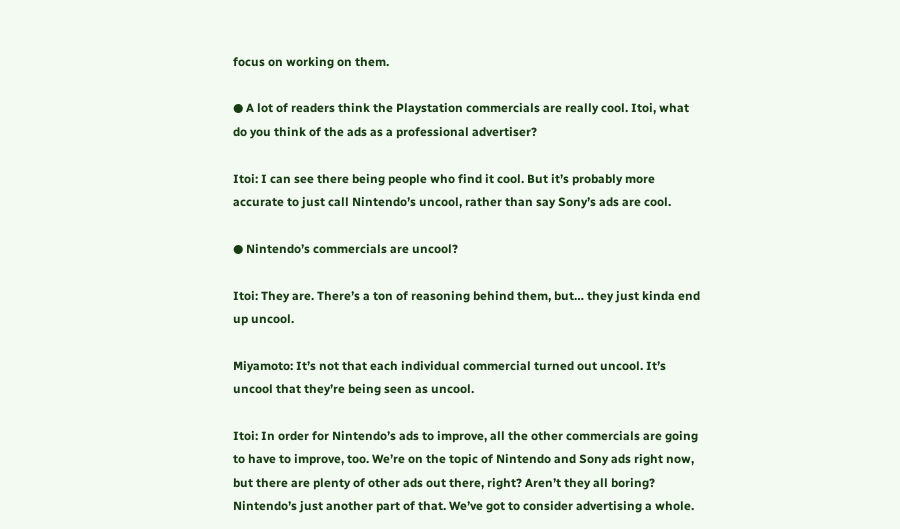focus on working on them.

● A lot of readers think the Playstation commercials are really cool. Itoi, what do you think of the ads as a professional advertiser?

Itoi: I can see there being people who find it cool. But it’s probably more accurate to just call Nintendo’s uncool, rather than say Sony’s ads are cool.

● Nintendo’s commercials are uncool?

Itoi: They are. There’s a ton of reasoning behind them, but… they just kinda end up uncool.

Miyamoto: It’s not that each individual commercial turned out uncool. It’s uncool that they’re being seen as uncool.

Itoi: In order for Nintendo’s ads to improve, all the other commercials are going to have to improve, too. We’re on the topic of Nintendo and Sony ads right now, but there are plenty of other ads out there, right? Aren’t they all boring? Nintendo’s just another part of that. We’ve got to consider advertising a whole.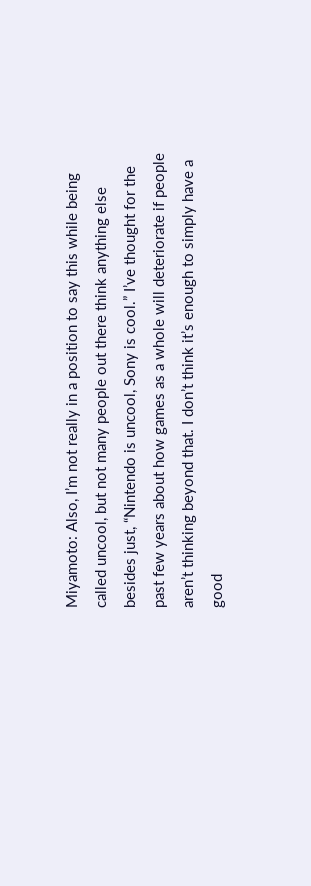Miyamoto: Also, I’m not really in a position to say this while being called uncool, but not many people out there think anything else besides just, “Nintendo is uncool, Sony is cool.” I’ve thought for the past few years about how games as a whole will deteriorate if people aren’t thinking beyond that. I don’t think it’s enough to simply have a good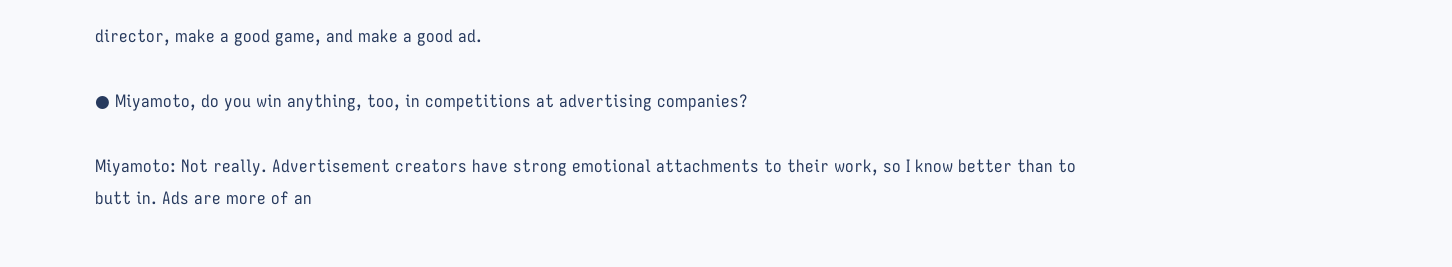director, make a good game, and make a good ad.

● Miyamoto, do you win anything, too, in competitions at advertising companies?

Miyamoto: Not really. Advertisement creators have strong emotional attachments to their work, so I know better than to butt in. Ads are more of an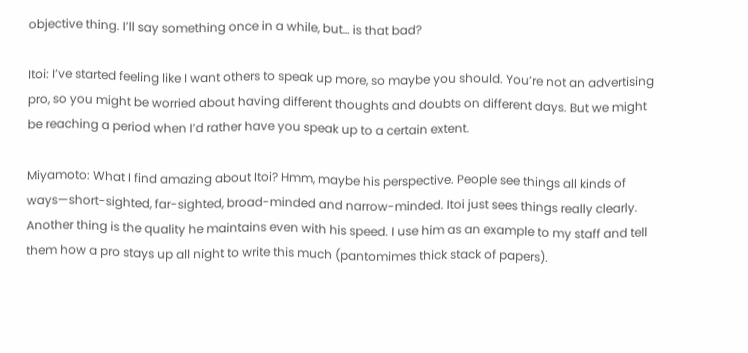objective thing. I’ll say something once in a while, but… is that bad?

Itoi: I’ve started feeling like I want others to speak up more, so maybe you should. You’re not an advertising pro, so you might be worried about having different thoughts and doubts on different days. But we might be reaching a period when I’d rather have you speak up to a certain extent.

Miyamoto: What I find amazing about Itoi? Hmm, maybe his perspective. People see things all kinds of ways—short-sighted, far-sighted, broad-minded and narrow-minded. Itoi just sees things really clearly. Another thing is the quality he maintains even with his speed. I use him as an example to my staff and tell them how a pro stays up all night to write this much (pantomimes thick stack of papers).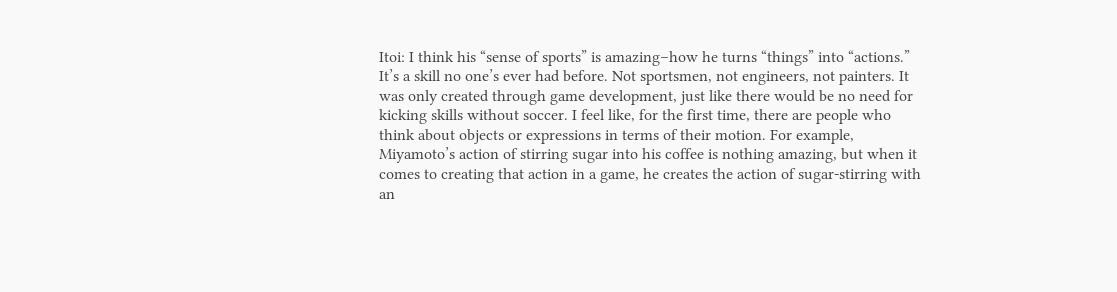Itoi: I think his “sense of sports” is amazing–how he turns “things” into “actions.” It’s a skill no one’s ever had before. Not sportsmen, not engineers, not painters. It was only created through game development, just like there would be no need for kicking skills without soccer. I feel like, for the first time, there are people who think about objects or expressions in terms of their motion. For example, Miyamoto’s action of stirring sugar into his coffee is nothing amazing, but when it comes to creating that action in a game, he creates the action of sugar-stirring with an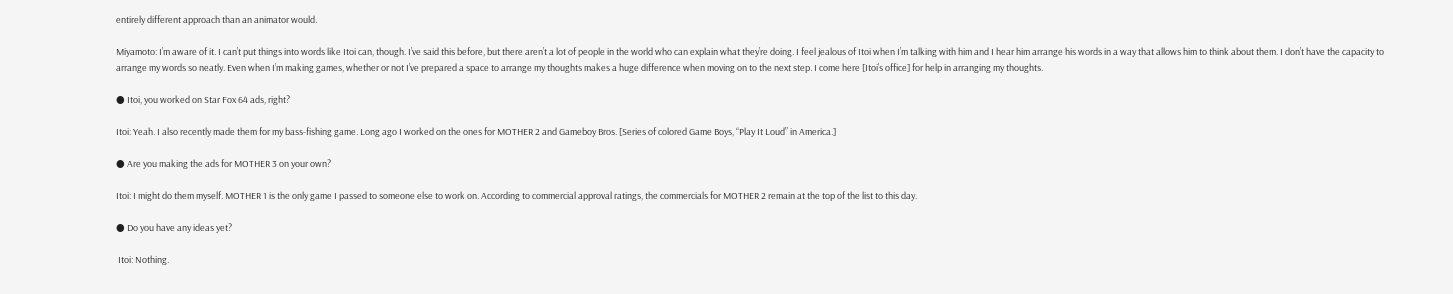entirely different approach than an animator would.

Miyamoto: I’m aware of it. I can’t put things into words like Itoi can, though. I’ve said this before, but there aren’t a lot of people in the world who can explain what they’re doing. I feel jealous of Itoi when I’m talking with him and I hear him arrange his words in a way that allows him to think about them. I don’t have the capacity to arrange my words so neatly. Even when I’m making games, whether or not I’ve prepared a space to arrange my thoughts makes a huge difference when moving on to the next step. I come here [Itoi’s office] for help in arranging my thoughts.

● Itoi, you worked on Star Fox 64 ads, right?

Itoi: Yeah. I also recently made them for my bass-fishing game. Long ago I worked on the ones for MOTHER 2 and Gameboy Bros. [Series of colored Game Boys, “Play It Loud” in America.]

● Are you making the ads for MOTHER 3 on your own?

Itoi: I might do them myself. MOTHER 1 is the only game I passed to someone else to work on. According to commercial approval ratings, the commercials for MOTHER 2 remain at the top of the list to this day.

● Do you have any ideas yet?

 Itoi: Nothing.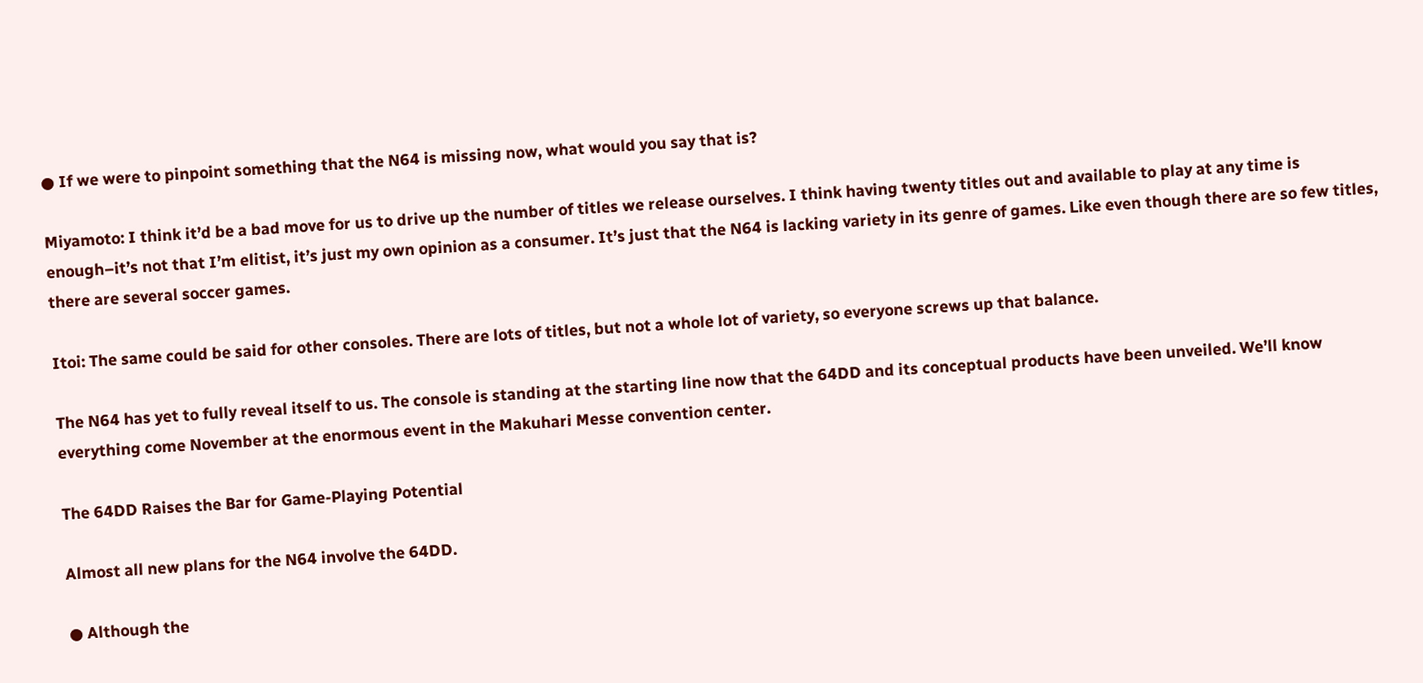● If we were to pinpoint something that the N64 is missing now, what would you say that is?

Miyamoto: I think it’d be a bad move for us to drive up the number of titles we release ourselves. I think having twenty titles out and available to play at any time is enough–it’s not that I’m elitist, it’s just my own opinion as a consumer. It’s just that the N64 is lacking variety in its genre of games. Like even though there are so few titles, there are several soccer games.

Itoi: The same could be said for other consoles. There are lots of titles, but not a whole lot of variety, so everyone screws up that balance.

The N64 has yet to fully reveal itself to us. The console is standing at the starting line now that the 64DD and its conceptual products have been unveiled. We’ll know everything come November at the enormous event in the Makuhari Messe convention center.

The 64DD Raises the Bar for Game-Playing Potential

Almost all new plans for the N64 involve the 64DD.

● Although the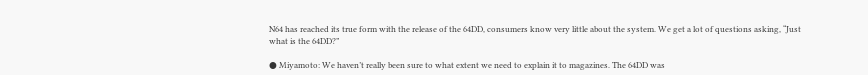N64 has reached its true form with the release of the 64DD, consumers know very little about the system. We get a lot of questions asking, “Just what is the 64DD?”

● Miyamoto: We haven’t really been sure to what extent we need to explain it to magazines. The 64DD was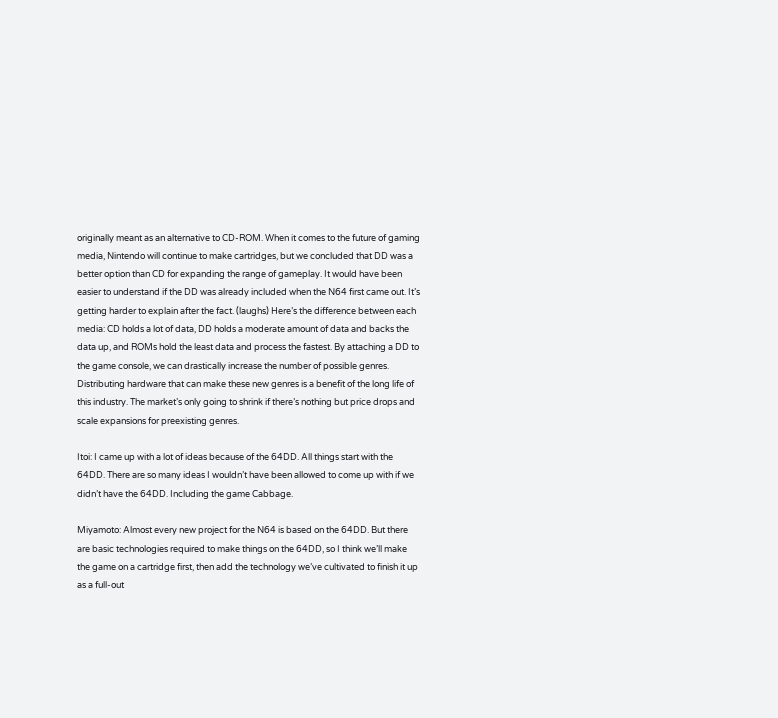originally meant as an alternative to CD-ROM. When it comes to the future of gaming media, Nintendo will continue to make cartridges, but we concluded that DD was a better option than CD for expanding the range of gameplay. It would have been easier to understand if the DD was already included when the N64 first came out. It’s getting harder to explain after the fact. (laughs) Here’s the difference between each media: CD holds a lot of data, DD holds a moderate amount of data and backs the data up, and ROMs hold the least data and process the fastest. By attaching a DD to the game console, we can drastically increase the number of possible genres. Distributing hardware that can make these new genres is a benefit of the long life of this industry. The market’s only going to shrink if there’s nothing but price drops and scale expansions for preexisting genres.

Itoi: I came up with a lot of ideas because of the 64DD. All things start with the 64DD. There are so many ideas I wouldn’t have been allowed to come up with if we didn’t have the 64DD. Including the game Cabbage.

Miyamoto: Almost every new project for the N64 is based on the 64DD. But there are basic technologies required to make things on the 64DD, so I think we’ll make the game on a cartridge first, then add the technology we’ve cultivated to finish it up as a full-out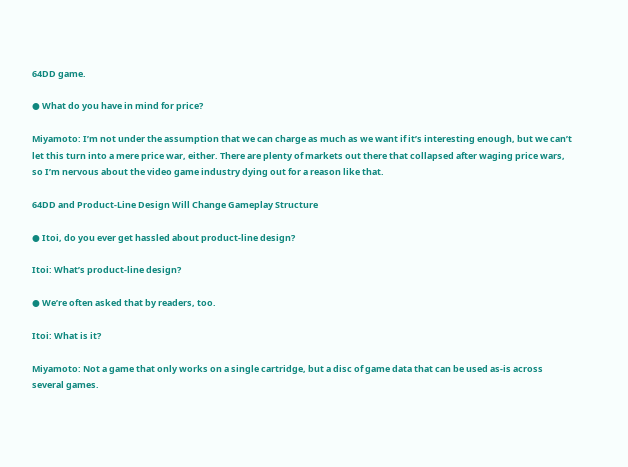64DD game.

● What do you have in mind for price?

Miyamoto: I’m not under the assumption that we can charge as much as we want if it’s interesting enough, but we can’t let this turn into a mere price war, either. There are plenty of markets out there that collapsed after waging price wars, so I’m nervous about the video game industry dying out for a reason like that.

64DD and Product-Line Design Will Change Gameplay Structure

● Itoi, do you ever get hassled about product-line design?

Itoi: What’s product-line design?

● We’re often asked that by readers, too.

Itoi: What is it?

Miyamoto: Not a game that only works on a single cartridge, but a disc of game data that can be used as-is across several games.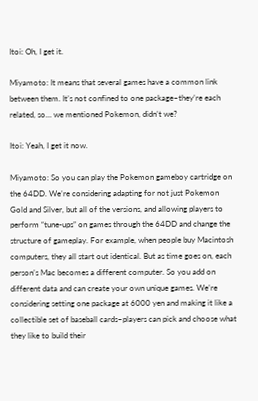Itoi: Oh, I get it.

Miyamoto: It means that several games have a common link between them. It’s not confined to one package–they’re each related, so… we mentioned Pokemon, didn’t we?

Itoi: Yeah, I get it now.

Miyamoto: So you can play the Pokemon gameboy cartridge on the 64DD. We’re considering adapting for not just Pokemon Gold and Silver, but all of the versions, and allowing players to perform “tune-ups” on games through the 64DD and change the structure of gameplay. For example, when people buy Macintosh computers, they all start out identical. But as time goes on, each person’s Mac becomes a different computer. So you add on different data and can create your own unique games. We’re considering setting one package at 6000 yen and making it like a collectible set of baseball cards–players can pick and choose what they like to build their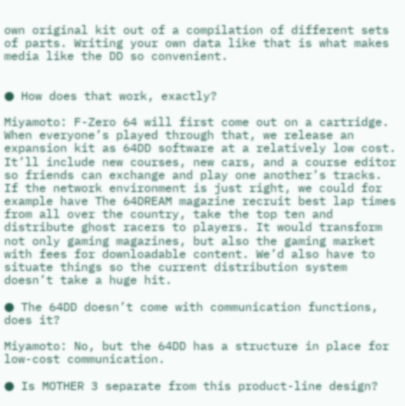own original kit out of a compilation of different sets of parts. Writing your own data like that is what makes media like the DD so convenient.


● How does that work, exactly?

Miyamoto: F-Zero 64 will first come out on a cartridge. When everyone’s played through that, we release an expansion kit as 64DD software at a relatively low cost. It’ll include new courses, new cars, and a course editor so friends can exchange and play one another’s tracks. If the network environment is just right, we could for example have The 64DREAM magazine recruit best lap times from all over the country, take the top ten and distribute ghost racers to players. It would transform not only gaming magazines, but also the gaming market with fees for downloadable content. We’d also have to situate things so the current distribution system doesn’t take a huge hit.

● The 64DD doesn’t come with communication functions, does it?

Miyamoto: No, but the 64DD has a structure in place for low-cost communication.

● Is MOTHER 3 separate from this product-line design?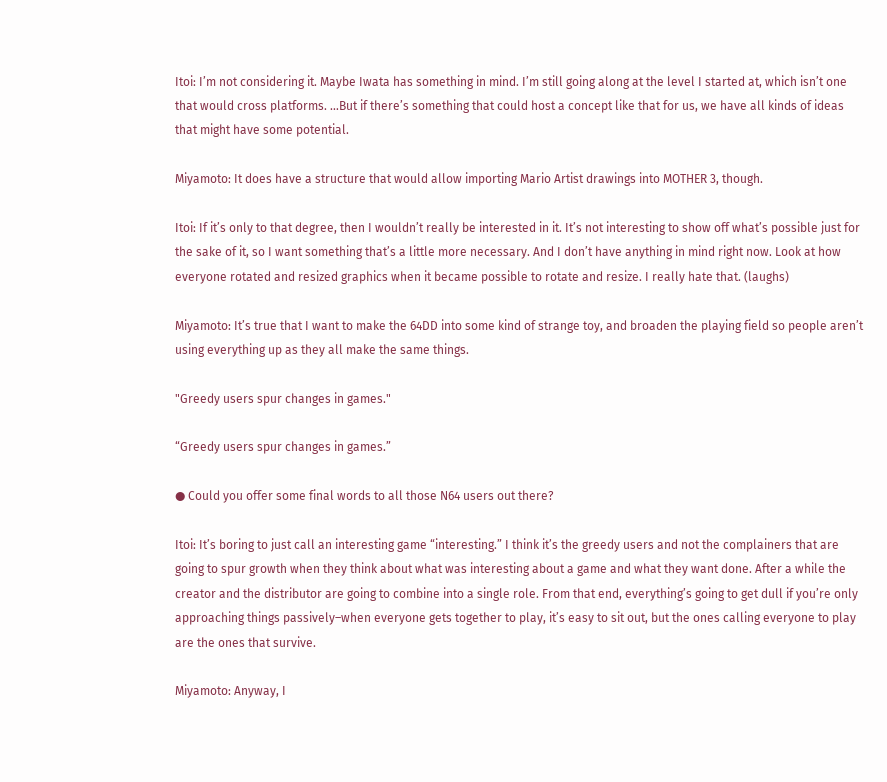Itoi: I’m not considering it. Maybe Iwata has something in mind. I’m still going along at the level I started at, which isn’t one that would cross platforms. …But if there’s something that could host a concept like that for us, we have all kinds of ideas that might have some potential.

Miyamoto: It does have a structure that would allow importing Mario Artist drawings into MOTHER 3, though.

Itoi: If it’s only to that degree, then I wouldn’t really be interested in it. It’s not interesting to show off what’s possible just for the sake of it, so I want something that’s a little more necessary. And I don’t have anything in mind right now. Look at how everyone rotated and resized graphics when it became possible to rotate and resize. I really hate that. (laughs)

Miyamoto: It’s true that I want to make the 64DD into some kind of strange toy, and broaden the playing field so people aren’t using everything up as they all make the same things.

"Greedy users spur changes in games."

“Greedy users spur changes in games.”

● Could you offer some final words to all those N64 users out there?

Itoi: It’s boring to just call an interesting game “interesting.” I think it’s the greedy users and not the complainers that are going to spur growth when they think about what was interesting about a game and what they want done. After a while the creator and the distributor are going to combine into a single role. From that end, everything’s going to get dull if you’re only approaching things passively–when everyone gets together to play, it’s easy to sit out, but the ones calling everyone to play are the ones that survive.

Miyamoto: Anyway, I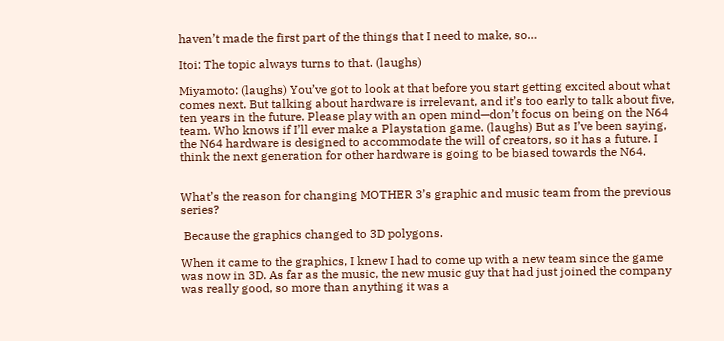haven’t made the first part of the things that I need to make, so…

Itoi: The topic always turns to that. (laughs)

Miyamoto: (laughs) You’ve got to look at that before you start getting excited about what comes next. But talking about hardware is irrelevant, and it’s too early to talk about five, ten years in the future. Please play with an open mind—don’t focus on being on the N64 team. Who knows if I’ll ever make a Playstation game. (laughs) But as I’ve been saying, the N64 hardware is designed to accommodate the will of creators, so it has a future. I think the next generation for other hardware is going to be biased towards the N64.


What’s the reason for changing MOTHER 3’s graphic and music team from the previous series?

 Because the graphics changed to 3D polygons.

When it came to the graphics, I knew I had to come up with a new team since the game was now in 3D. As far as the music, the new music guy that had just joined the company was really good, so more than anything it was a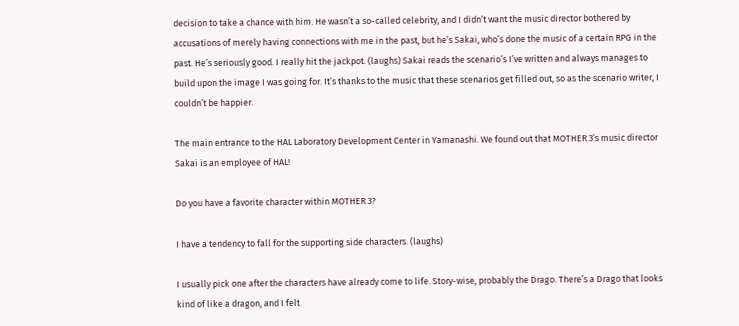decision to take a chance with him. He wasn’t a so-called celebrity, and I didn’t want the music director bothered by accusations of merely having connections with me in the past, but he’s Sakai, who’s done the music of a certain RPG in the past. He’s seriously good. I really hit the jackpot. (laughs) Sakai reads the scenario’s I’ve written and always manages to build upon the image I was going for. It’s thanks to the music that these scenarios get filled out, so as the scenario writer, I couldn’t be happier.

The main entrance to the HAL Laboratory Development Center in Yamanashi. We found out that MOTHER 3’s music director Sakai is an employee of HAL!

Do you have a favorite character within MOTHER 3?

I have a tendency to fall for the supporting side characters. (laughs)

I usually pick one after the characters have already come to life. Story-wise, probably the Drago. There’s a Drago that looks kind of like a dragon, and I felt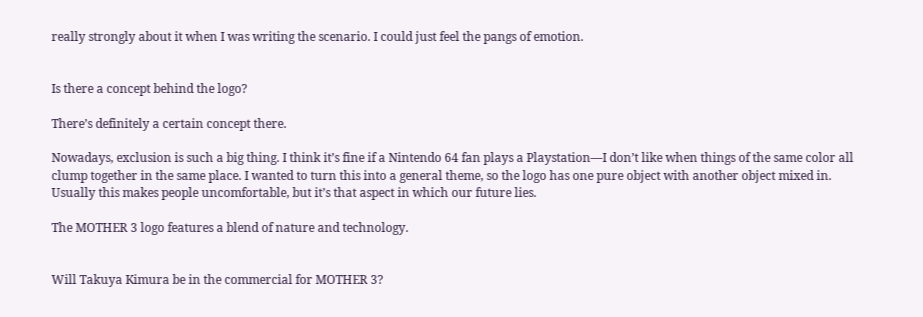really strongly about it when I was writing the scenario. I could just feel the pangs of emotion.


Is there a concept behind the logo?

There’s definitely a certain concept there.

Nowadays, exclusion is such a big thing. I think it’s fine if a Nintendo 64 fan plays a Playstation—I don’t like when things of the same color all clump together in the same place. I wanted to turn this into a general theme, so the logo has one pure object with another object mixed in. Usually this makes people uncomfortable, but it’s that aspect in which our future lies.

The MOTHER 3 logo features a blend of nature and technology.


Will Takuya Kimura be in the commercial for MOTHER 3?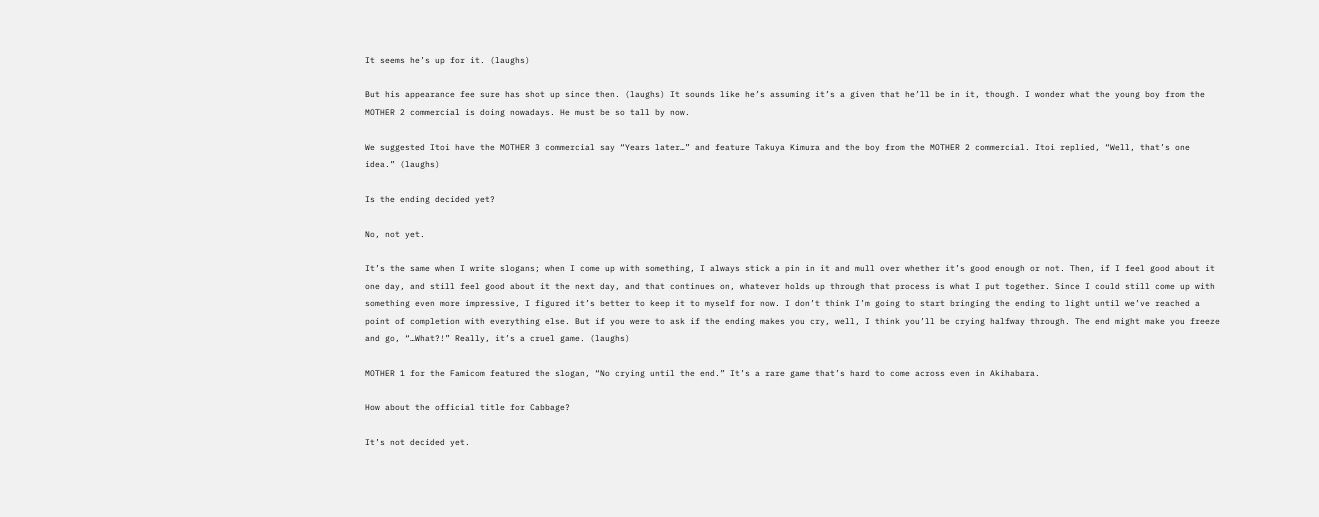It seems he’s up for it. (laughs)

But his appearance fee sure has shot up since then. (laughs) It sounds like he’s assuming it’s a given that he’ll be in it, though. I wonder what the young boy from the MOTHER 2 commercial is doing nowadays. He must be so tall by now.

We suggested Itoi have the MOTHER 3 commercial say “Years later…” and feature Takuya Kimura and the boy from the MOTHER 2 commercial. Itoi replied, “Well, that’s one idea.” (laughs)

Is the ending decided yet?

No, not yet.

It’s the same when I write slogans; when I come up with something, I always stick a pin in it and mull over whether it’s good enough or not. Then, if I feel good about it one day, and still feel good about it the next day, and that continues on, whatever holds up through that process is what I put together. Since I could still come up with something even more impressive, I figured it’s better to keep it to myself for now. I don’t think I’m going to start bringing the ending to light until we’ve reached a point of completion with everything else. But if you were to ask if the ending makes you cry, well, I think you’ll be crying halfway through. The end might make you freeze and go, “…What?!” Really, it’s a cruel game. (laughs)

MOTHER 1 for the Famicom featured the slogan, “No crying until the end.” It’s a rare game that’s hard to come across even in Akihabara.

How about the official title for Cabbage?

It’s not decided yet.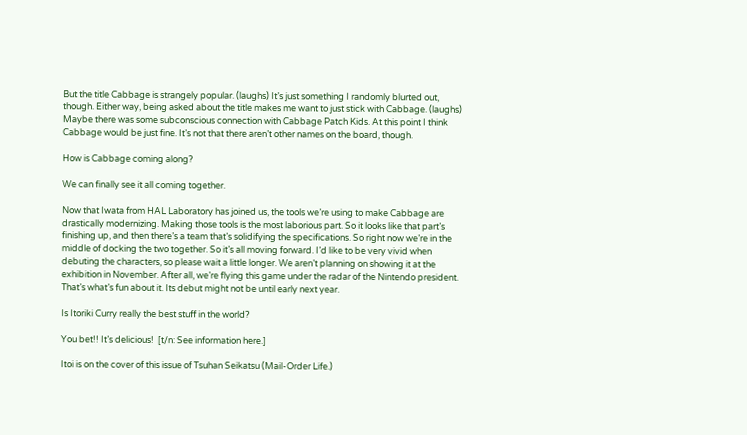But the title Cabbage is strangely popular. (laughs) It’s just something I randomly blurted out, though. Either way, being asked about the title makes me want to just stick with Cabbage. (laughs) Maybe there was some subconscious connection with Cabbage Patch Kids. At this point I think Cabbage would be just fine. It’s not that there aren’t other names on the board, though.

How is Cabbage coming along?

We can finally see it all coming together.

Now that Iwata from HAL Laboratory has joined us, the tools we’re using to make Cabbage are drastically modernizing. Making those tools is the most laborious part. So it looks like that part’s finishing up, and then there’s a team that’s solidifying the specifications. So right now we’re in the middle of docking the two together. So it’s all moving forward. I’d like to be very vivid when debuting the characters, so please wait a little longer. We aren’t planning on showing it at the exhibition in November. After all, we’re flying this game under the radar of the Nintendo president. That’s what’s fun about it. Its debut might not be until early next year.

Is Itoriki Curry really the best stuff in the world?

You bet!! It’s delicious!  [t/n: See information here.]

Itoi is on the cover of this issue of Tsuhan Seikatsu (Mail-Order Life.)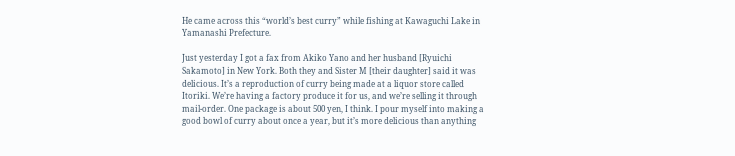He came across this “world’s best curry” while fishing at Kawaguchi Lake in Yamanashi Prefecture.

Just yesterday I got a fax from Akiko Yano and her husband [Ryuichi Sakamoto] in New York. Both they and Sister M [their daughter] said it was delicious. It’s a reproduction of curry being made at a liquor store called Itoriki. We’re having a factory produce it for us, and we’re selling it through mail-order. One package is about 500 yen, I think. I pour myself into making a good bowl of curry about once a year, but it’s more delicious than anything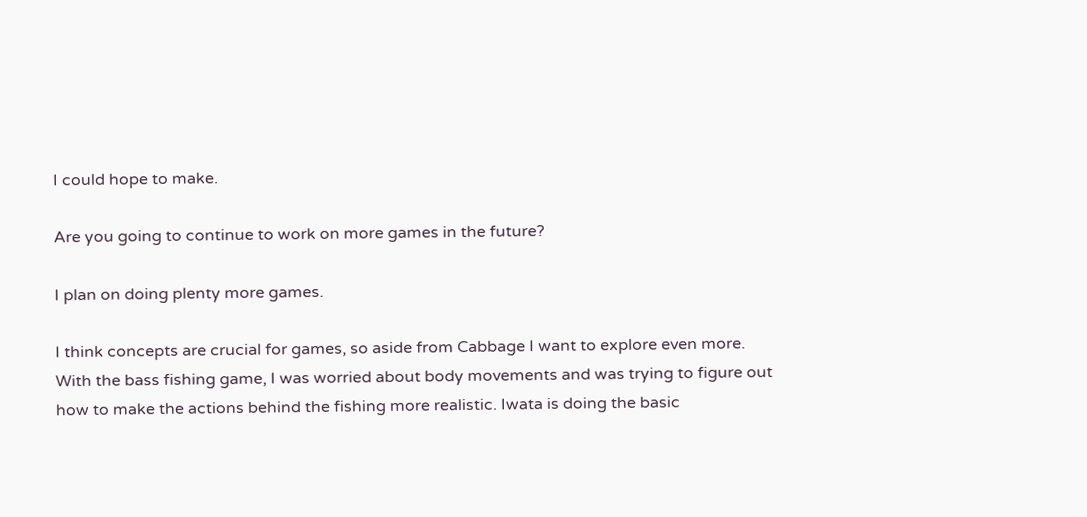I could hope to make.

Are you going to continue to work on more games in the future?

I plan on doing plenty more games.

I think concepts are crucial for games, so aside from Cabbage I want to explore even more. With the bass fishing game, I was worried about body movements and was trying to figure out how to make the actions behind the fishing more realistic. Iwata is doing the basic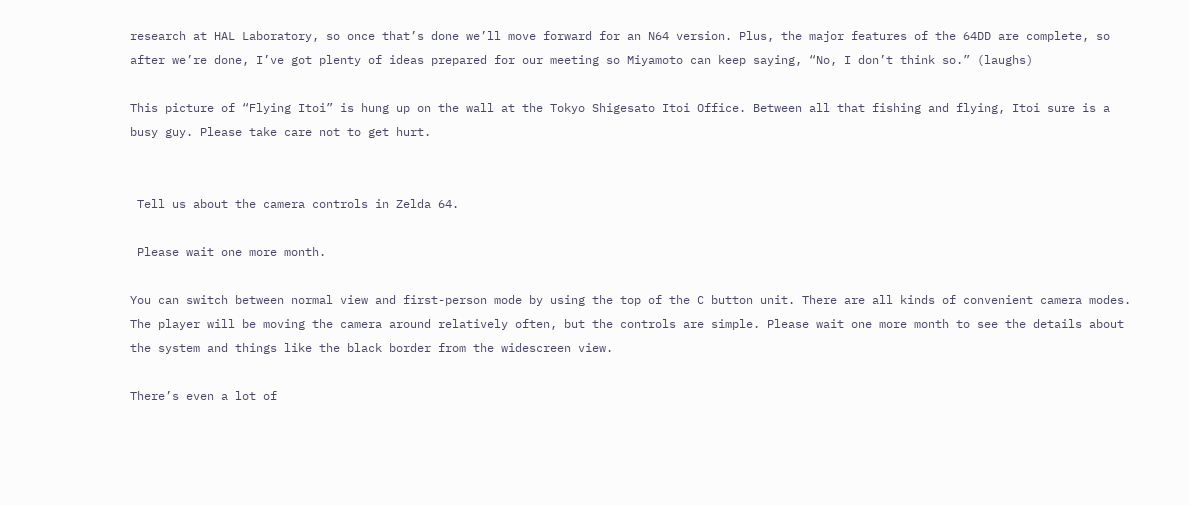research at HAL Laboratory, so once that’s done we’ll move forward for an N64 version. Plus, the major features of the 64DD are complete, so after we’re done, I’ve got plenty of ideas prepared for our meeting so Miyamoto can keep saying, “No, I don’t think so.” (laughs)

This picture of “Flying Itoi” is hung up on the wall at the Tokyo Shigesato Itoi Office. Between all that fishing and flying, Itoi sure is a busy guy. Please take care not to get hurt.


 Tell us about the camera controls in Zelda 64.

 Please wait one more month.

You can switch between normal view and first-person mode by using the top of the C button unit. There are all kinds of convenient camera modes. The player will be moving the camera around relatively often, but the controls are simple. Please wait one more month to see the details about the system and things like the black border from the widescreen view.

There’s even a lot of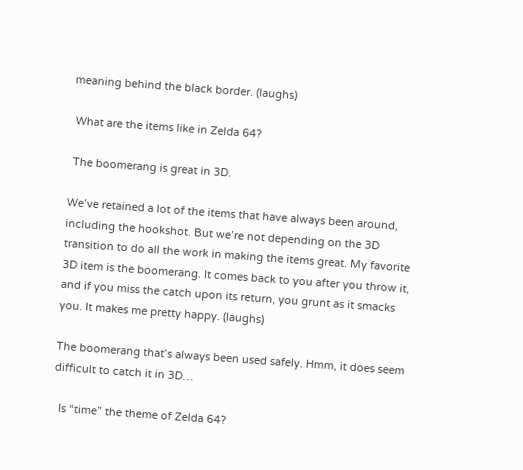meaning behind the black border. (laughs)

 What are the items like in Zelda 64?

 The boomerang is great in 3D.

We’ve retained a lot of the items that have always been around, including the hookshot. But we’re not depending on the 3D transition to do all the work in making the items great. My favorite 3D item is the boomerang. It comes back to you after you throw it, and if you miss the catch upon its return, you grunt as it smacks you. It makes me pretty happy. (laughs)

The boomerang that’s always been used safely. Hmm, it does seem difficult to catch it in 3D…

  Is “time” the theme of Zelda 64?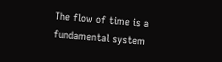The flow of time is a fundamental system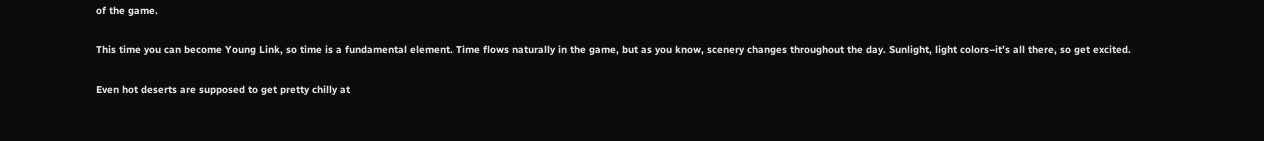of the game.

This time you can become Young Link, so time is a fundamental element. Time flows naturally in the game, but as you know, scenery changes throughout the day. Sunlight, light colors–it’s all there, so get excited.

Even hot deserts are supposed to get pretty chilly at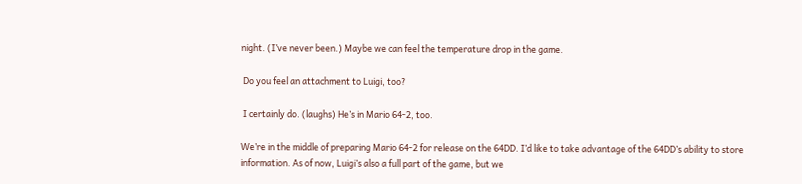night. (I’ve never been.) Maybe we can feel the temperature drop in the game.

 Do you feel an attachment to Luigi, too?

 I certainly do. (laughs) He’s in Mario 64-2, too.

We’re in the middle of preparing Mario 64-2 for release on the 64DD. I’d like to take advantage of the 64DD’s ability to store information. As of now, Luigi’s also a full part of the game, but we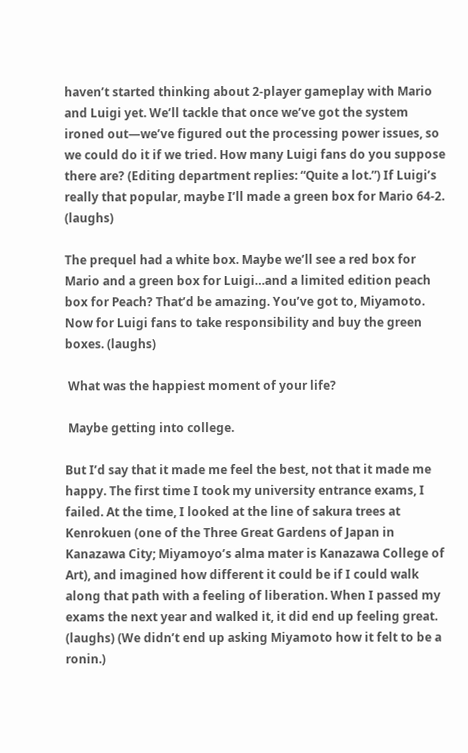haven’t started thinking about 2-player gameplay with Mario and Luigi yet. We’ll tackle that once we’ve got the system ironed out—we’ve figured out the processing power issues, so we could do it if we tried. How many Luigi fans do you suppose there are? (Editing department replies: “Quite a lot.”) If Luigi’s really that popular, maybe I’ll made a green box for Mario 64-2. (laughs)

The prequel had a white box. Maybe we’ll see a red box for Mario and a green box for Luigi…and a limited edition peach box for Peach? That’d be amazing. You’ve got to, Miyamoto. Now for Luigi fans to take responsibility and buy the green boxes. (laughs)

 What was the happiest moment of your life?

 Maybe getting into college.

But I’d say that it made me feel the best, not that it made me happy. The first time I took my university entrance exams, I failed. At the time, I looked at the line of sakura trees at Kenrokuen (one of the Three Great Gardens of Japan in Kanazawa City; Miyamoyo’s alma mater is Kanazawa College of Art), and imagined how different it could be if I could walk along that path with a feeling of liberation. When I passed my exams the next year and walked it, it did end up feeling great. (laughs) (We didn’t end up asking Miyamoto how it felt to be a ronin.)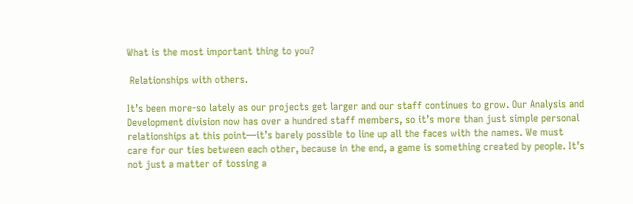What is the most important thing to you?

 Relationships with others.

It’s been more-so lately as our projects get larger and our staff continues to grow. Our Analysis and Development division now has over a hundred staff members, so it’s more than just simple personal relationships at this point—it’s barely possible to line up all the faces with the names. We must care for our ties between each other, because in the end, a game is something created by people. It’s not just a matter of tossing a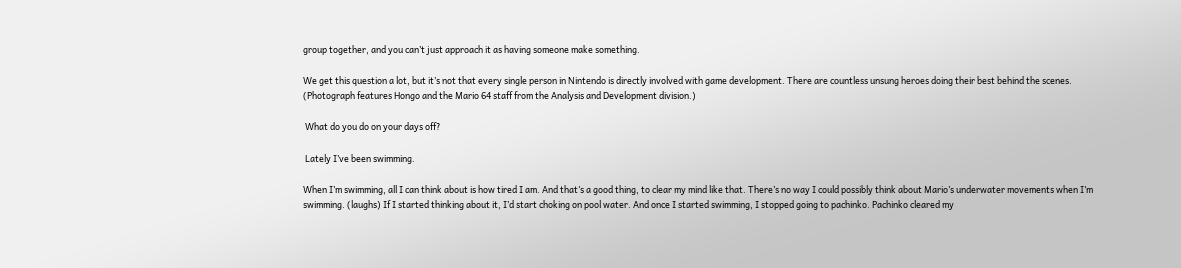group together, and you can’t just approach it as having someone make something.

We get this question a lot, but it’s not that every single person in Nintendo is directly involved with game development. There are countless unsung heroes doing their best behind the scenes. (Photograph features Hongo and the Mario 64 staff from the Analysis and Development division.)

 What do you do on your days off?

 Lately I’ve been swimming.

When I’m swimming, all I can think about is how tired I am. And that’s a good thing, to clear my mind like that. There’s no way I could possibly think about Mario’s underwater movements when I’m swimming. (laughs) If I started thinking about it, I’d start choking on pool water. And once I started swimming, I stopped going to pachinko. Pachinko cleared my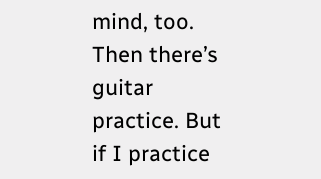mind, too. Then there’s guitar practice. But if I practice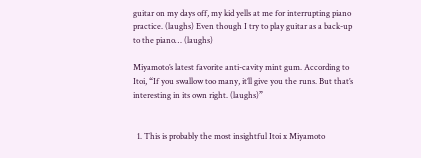guitar on my days off, my kid yells at me for interrupting piano practice. (laughs) Even though I try to play guitar as a back-up to the piano… (laughs)

Miyamoto’s latest favorite anti-cavity mint gum. According to Itoi, “If you swallow too many, it’ll give you the runs. But that’s interesting in its own right. (laughs)”


  1. This is probably the most insightful Itoi x Miyamoto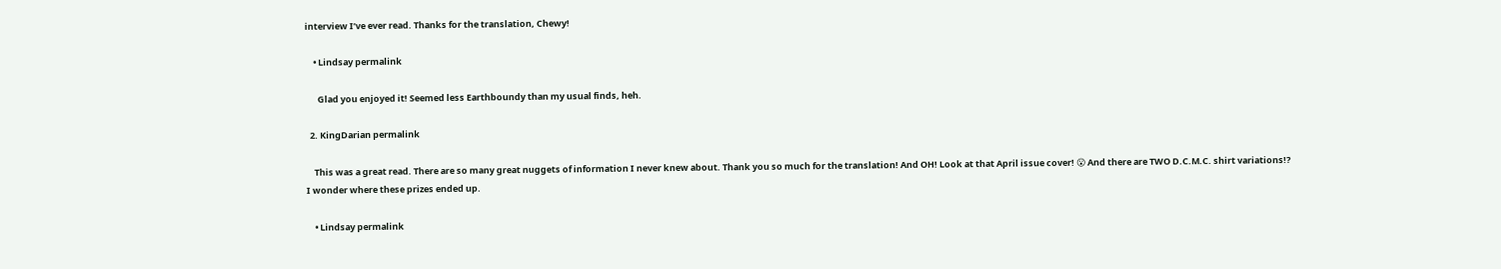interview I’ve ever read. Thanks for the translation, Chewy!

    • Lindsay permalink

      Glad you enjoyed it! Seemed less Earthboundy than my usual finds, heh.

  2. KingDarian permalink

    This was a great read. There are so many great nuggets of information I never knew about. Thank you so much for the translation! And OH! Look at that April issue cover! 😮 And there are TWO D.C.M.C. shirt variations!? I wonder where these prizes ended up.

    • Lindsay permalink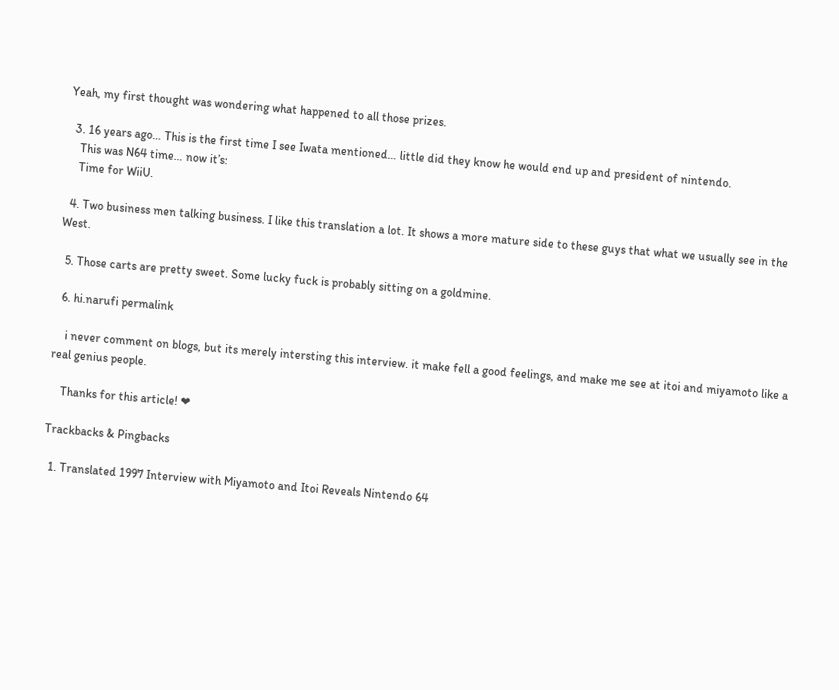Yeah, my first thought was wondering what happened to all those prizes.

  3. 16 years ago… This is the first time I see Iwata mentioned… little did they know he would end up and president of nintendo.
    This was N64 time… now it’s:
    Time for WiiU.

  4. Two business men talking business. I like this translation a lot. It shows a more mature side to these guys that what we usually see in the West.

  5. Those carts are pretty sweet. Some lucky fuck is probably sitting on a goldmine.

  6. hi.narufi permalink

    i never comment on blogs, but its merely intersting this interview. it make fell a good feelings, and make me see at itoi and miyamoto like a real genius people.

    Thanks for this article! ❤

Trackbacks & Pingbacks

  1. Translated 1997 Interview with Miyamoto and Itoi Reveals Nintendo 64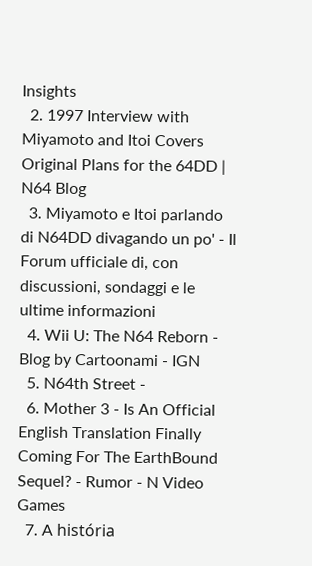Insights
  2. 1997 Interview with Miyamoto and Itoi Covers Original Plans for the 64DD | N64 Blog
  3. Miyamoto e Itoi parlando di N64DD divagando un po' - Il Forum ufficiale di, con discussioni, sondaggi e le ultime informazioni
  4. Wii U: The N64 Reborn - Blog by Cartoonami - IGN
  5. N64th Street -
  6. Mother 3 - Is An Official English Translation Finally Coming For The EarthBound Sequel? - Rumor - N Video Games
  7. A história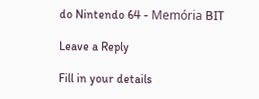do Nintendo 64 - Memória BIT

Leave a Reply

Fill in your details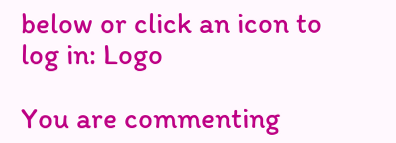below or click an icon to log in: Logo

You are commenting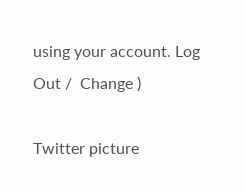using your account. Log Out /  Change )

Twitter picture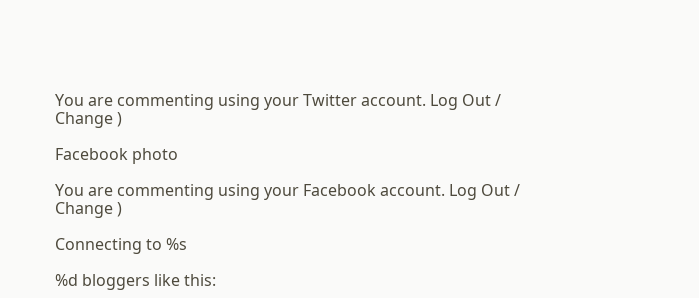You are commenting using your Twitter account. Log Out /  Change )

Facebook photo

You are commenting using your Facebook account. Log Out /  Change )

Connecting to %s

%d bloggers like this: